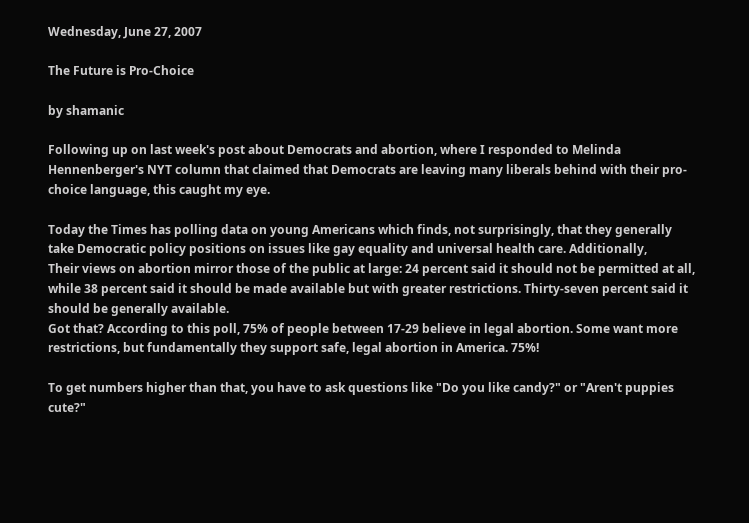Wednesday, June 27, 2007

The Future is Pro-Choice

by shamanic

Following up on last week's post about Democrats and abortion, where I responded to Melinda Hennenberger's NYT column that claimed that Democrats are leaving many liberals behind with their pro-choice language, this caught my eye.

Today the Times has polling data on young Americans which finds, not surprisingly, that they generally take Democratic policy positions on issues like gay equality and universal health care. Additionally,
Their views on abortion mirror those of the public at large: 24 percent said it should not be permitted at all, while 38 percent said it should be made available but with greater restrictions. Thirty-seven percent said it should be generally available.
Got that? According to this poll, 75% of people between 17-29 believe in legal abortion. Some want more restrictions, but fundamentally they support safe, legal abortion in America. 75%!

To get numbers higher than that, you have to ask questions like "Do you like candy?" or "Aren't puppies cute?"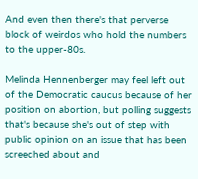And even then there's that perverse block of weirdos who hold the numbers to the upper-80s.

Melinda Hennenberger may feel left out of the Democratic caucus because of her position on abortion, but polling suggests that's because she's out of step with public opinion on an issue that has been screeched about and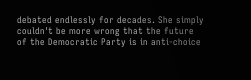debated endlessly for decades. She simply couldn't be more wrong that the future of the Democratic Party is in anti-choice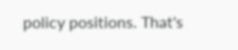policy positions. That's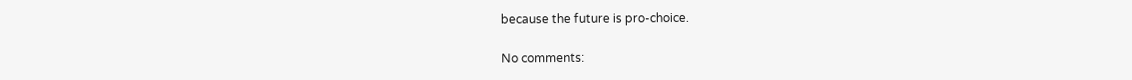because the future is pro-choice.

No comments: